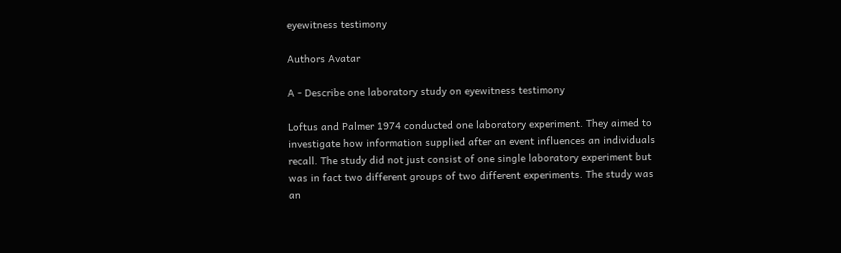eyewitness testimony

Authors Avatar

A - Describe one laboratory study on eyewitness testimony

Loftus and Palmer 1974 conducted one laboratory experiment. They aimed to investigate how information supplied after an event influences an individuals recall. The study did not just consist of one single laboratory experiment but was in fact two different groups of two different experiments. The study was an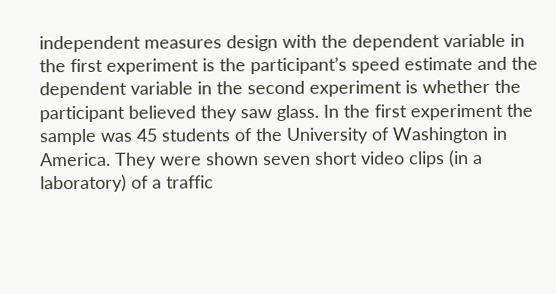independent measures design with the dependent variable in the first experiment is the participant’s speed estimate and the dependent variable in the second experiment is whether the participant believed they saw glass. In the first experiment the sample was 45 students of the University of Washington in America. They were shown seven short video clips (in a laboratory) of a traffic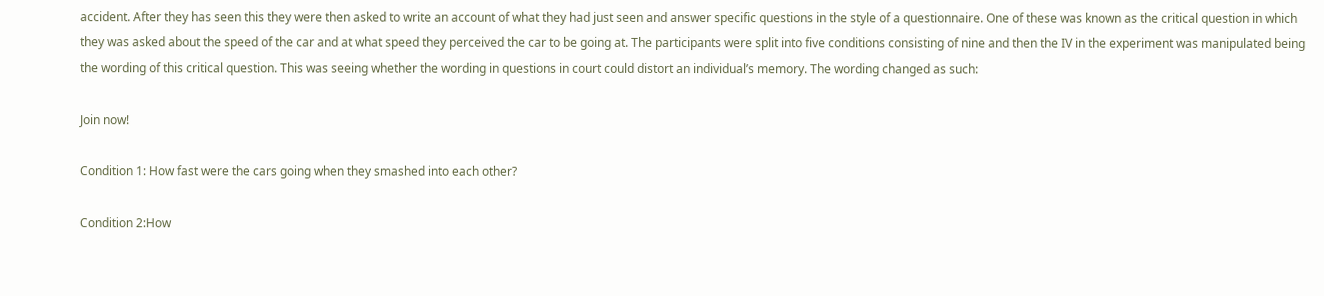accident. After they has seen this they were then asked to write an account of what they had just seen and answer specific questions in the style of a questionnaire. One of these was known as the critical question in which they was asked about the speed of the car and at what speed they perceived the car to be going at. The participants were split into five conditions consisting of nine and then the IV in the experiment was manipulated being the wording of this critical question. This was seeing whether the wording in questions in court could distort an individual’s memory. The wording changed as such:

Join now!

Condition 1: How fast were the cars going when they smashed into each other?

Condition 2:How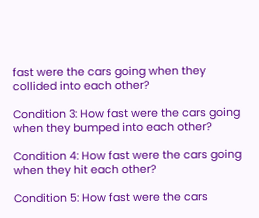fast were the cars going when they collided into each other?

Condition 3: How fast were the cars going when they bumped into each other?

Condition 4: How fast were the cars going when they hit each other?

Condition 5: How fast were the cars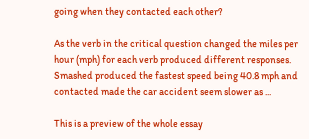going when they contacted each other?

As the verb in the critical question changed the miles per hour (mph) for each verb produced different responses. Smashed produced the fastest speed being 40.8 mph and contacted made the car accident seem slower as ...

This is a preview of the whole essay